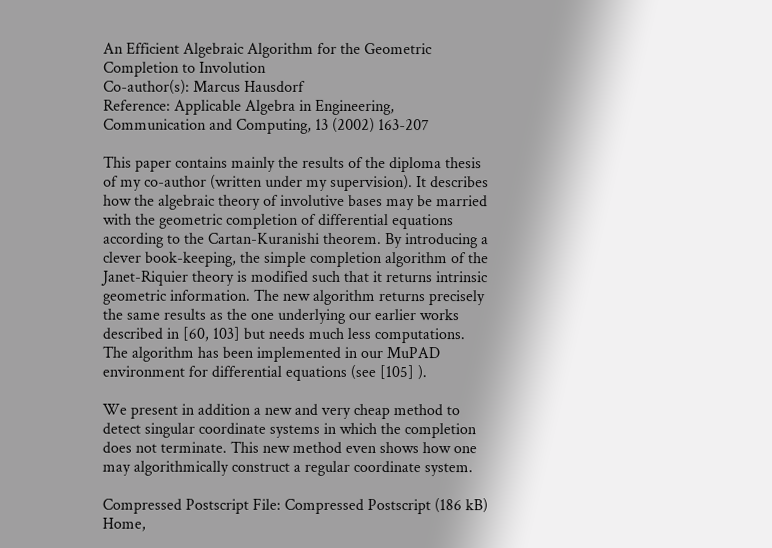An Efficient Algebraic Algorithm for the Geometric Completion to Involution
Co-author(s): Marcus Hausdorf
Reference: Applicable Algebra in Engineering, Communication and Computing, 13 (2002) 163-207

This paper contains mainly the results of the diploma thesis of my co-author (written under my supervision). It describes how the algebraic theory of involutive bases may be married with the geometric completion of differential equations according to the Cartan-Kuranishi theorem. By introducing a clever book-keeping, the simple completion algorithm of the Janet-Riquier theory is modified such that it returns intrinsic geometric information. The new algorithm returns precisely the same results as the one underlying our earlier works described in [60, 103] but needs much less computations. The algorithm has been implemented in our MuPAD environment for differential equations (see [105] ).

We present in addition a new and very cheap method to detect singular coordinate systems in which the completion does not terminate. This new method even shows how one may algorithmically construct a regular coordinate system.

Compressed Postscript File: Compressed Postscript (186 kB)
Home,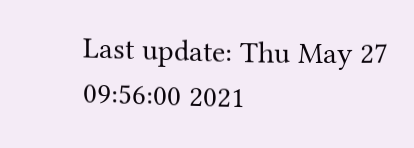Last update: Thu May 27 09:56:00 2021